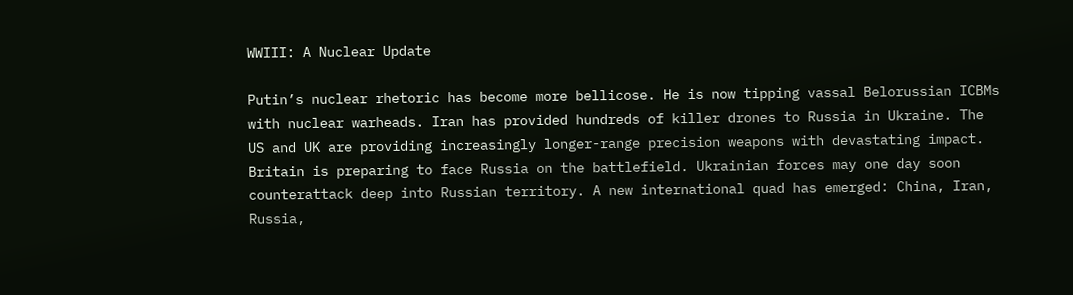WWIII: A Nuclear Update

Putin’s nuclear rhetoric has become more bellicose. He is now tipping vassal Belorussian ICBMs with nuclear warheads. Iran has provided hundreds of killer drones to Russia in Ukraine. The US and UK are providing increasingly longer-range precision weapons with devastating impact. Britain is preparing to face Russia on the battlefield. Ukrainian forces may one day soon counterattack deep into Russian territory. A new international quad has emerged: China, Iran, Russia,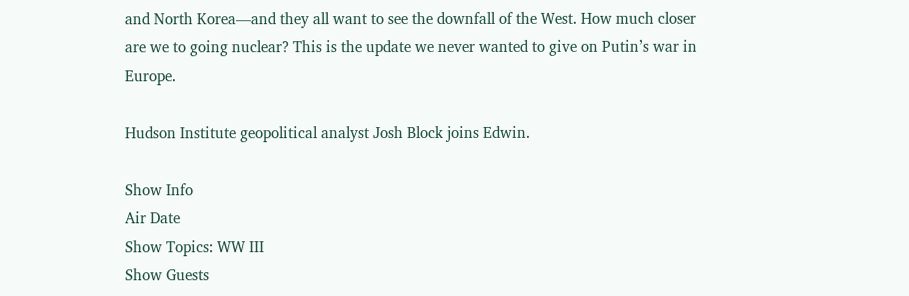and North Korea—and they all want to see the downfall of the West. How much closer are we to going nuclear? This is the update we never wanted to give on Putin’s war in Europe.

Hudson Institute geopolitical analyst Josh Block joins Edwin.

Show Info
Air Date
Show Topics: WW III
Show Guests